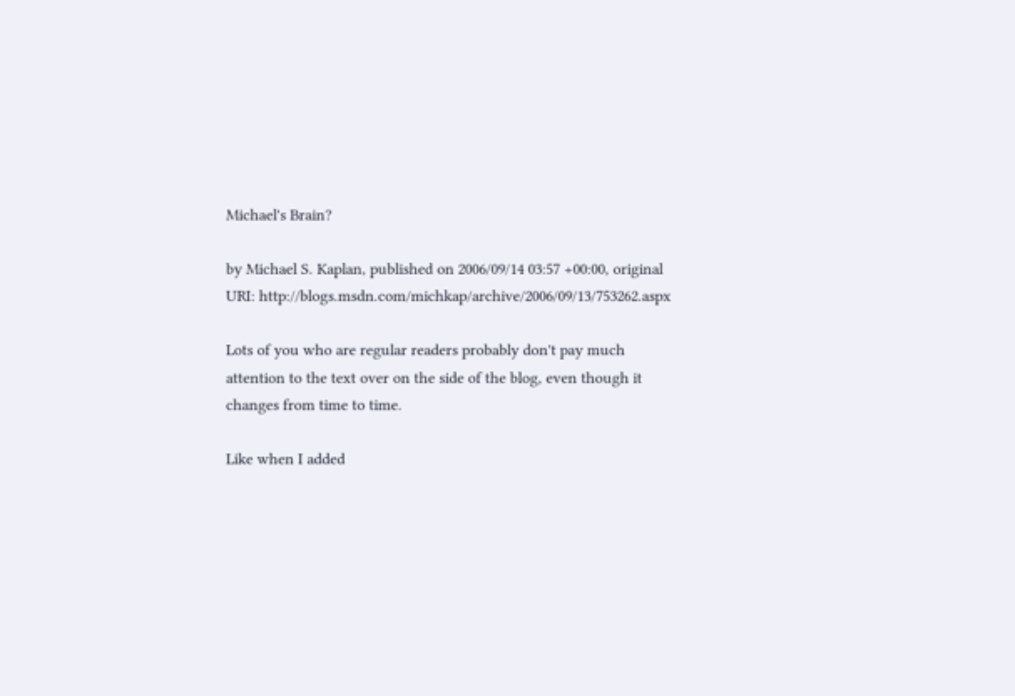Michael's Brain?

by Michael S. Kaplan, published on 2006/09/14 03:57 +00:00, original URI: http://blogs.msdn.com/michkap/archive/2006/09/13/753262.aspx

Lots of you who are regular readers probably don't pay much attention to the text over on the side of the blog, even though it changes from time to time.

Like when I added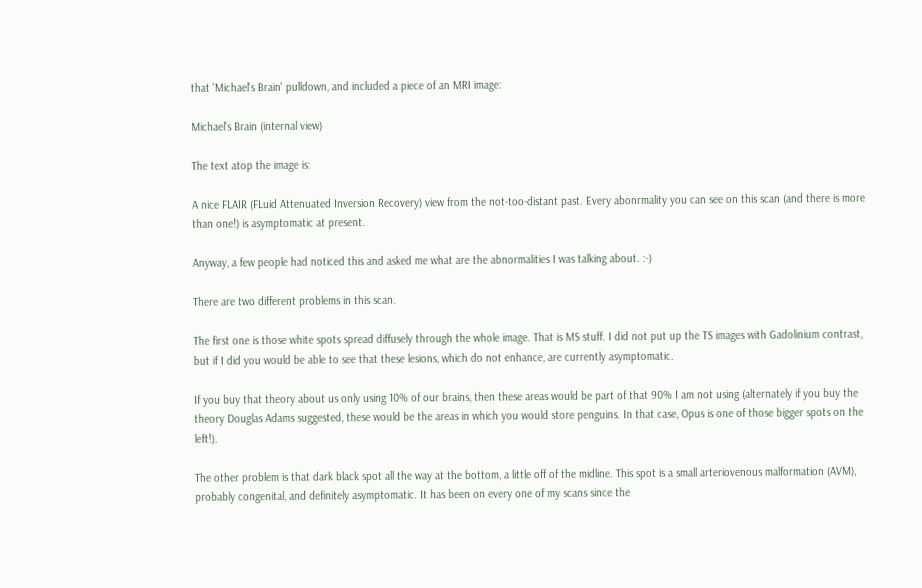that 'Michael's Brain' pulldown, and included a piece of an MRI image:

Michael's Brain (internal view)

The text atop the image is:

A nice FLAIR (FLuid Attenuated Inversion Recovery) view from the not-too-distant past. Every abonrmality you can see on this scan (and there is more than one!) is asymptomatic at present.

Anyway, a few people had noticed this and asked me what are the abnormalities I was talking about. :-)

There are two different problems in this scan.

The first one is those white spots spread diffusely through the whole image. That is MS stuff. I did not put up the TS images with Gadolinium contrast, but if I did you would be able to see that these lesions, which do not enhance, are currently asymptomatic.

If you buy that theory about us only using 10% of our brains, then these areas would be part of that 90% I am not using (alternately if you buy the theory Douglas Adams suggested, these would be the areas in which you would store penguins. In that case, Opus is one of those bigger spots on the left!).

The other problem is that dark black spot all the way at the bottom, a little off of the midline. This spot is a small arteriovenous malformation (AVM), probably congenital, and definitely asymptomatic. It has been on every one of my scans since the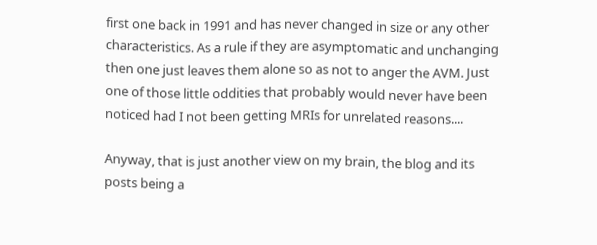first one back in 1991 and has never changed in size or any other characteristics. As a rule if they are asymptomatic and unchanging then one just leaves them alone so as not to anger the AVM. Just one of those little oddities that probably would never have been noticed had I not been getting MRIs for unrelated reasons....

Anyway, that is just another view on my brain, the blog and its posts being a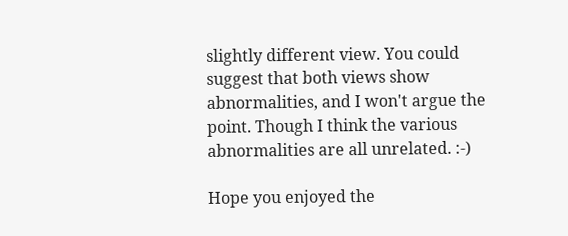slightly different view. You could suggest that both views show abnormalities, and I won't argue the point. Though I think the various abnormalities are all unrelated. :-)

Hope you enjoyed the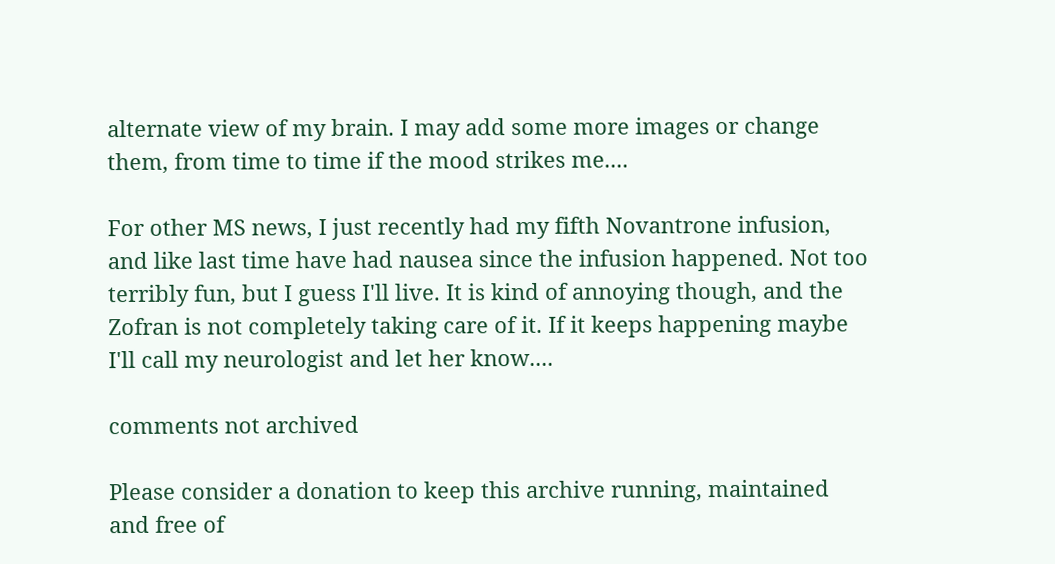alternate view of my brain. I may add some more images or change them, from time to time if the mood strikes me....

For other MS news, I just recently had my fifth Novantrone infusion, and like last time have had nausea since the infusion happened. Not too terribly fun, but I guess I'll live. It is kind of annoying though, and the Zofran is not completely taking care of it. If it keeps happening maybe I'll call my neurologist and let her know....

comments not archived

Please consider a donation to keep this archive running, maintained and free of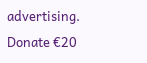advertising.
Donate €20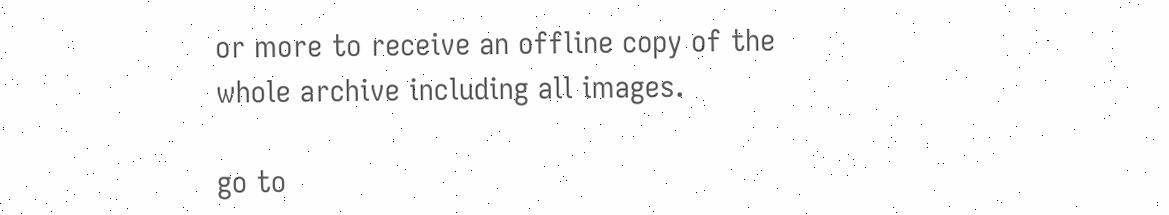or more to receive an offline copy of the whole archive including all images.

go to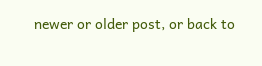newer or older post, or back to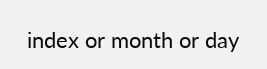index or month or day